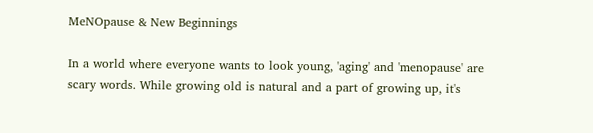MeNOpause & New Beginnings

In a world where everyone wants to look young, 'aging' and 'menopause' are scary words. While growing old is natural and a part of growing up, it's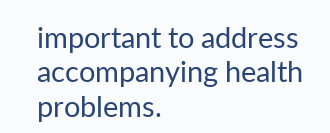important to address accompanying health problems.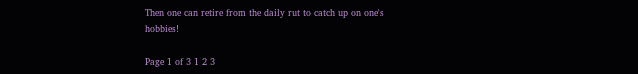Then one can retire from the daily rut to catch up on one's hobbies!

Page 1 of 3 1 2 3